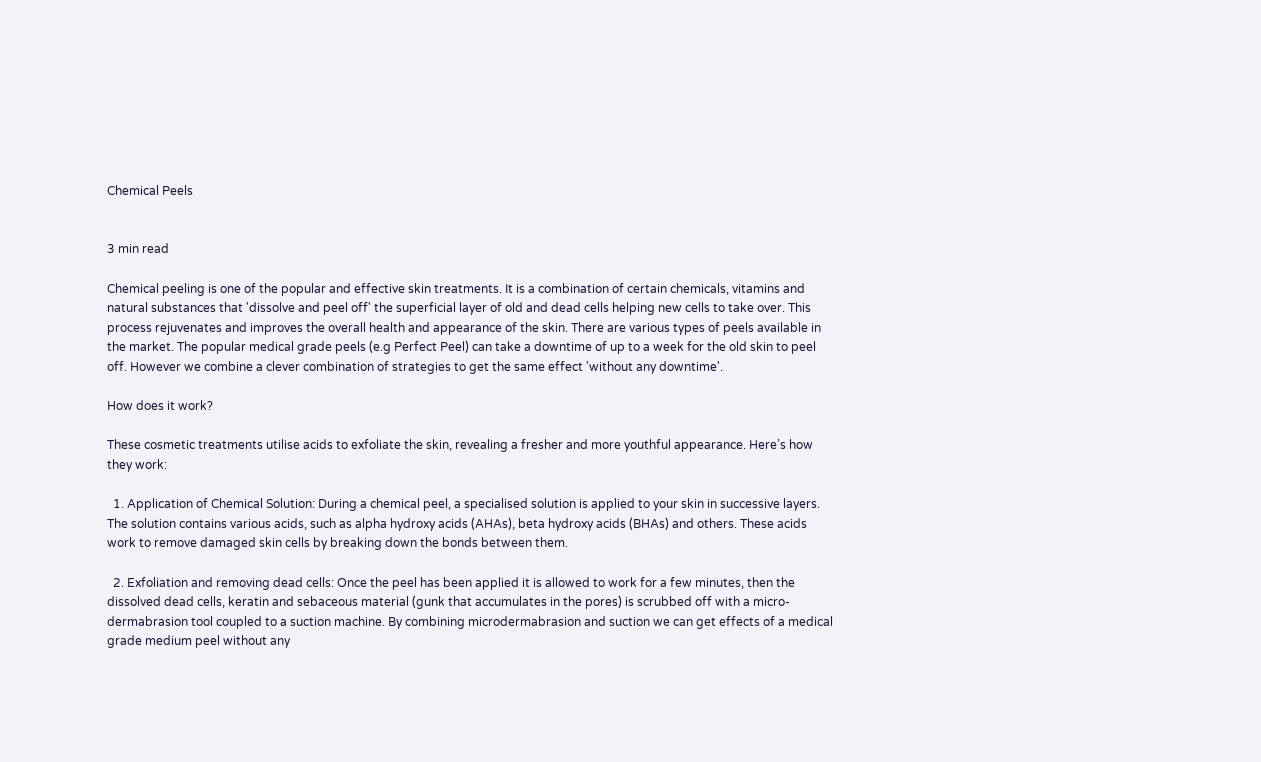Chemical Peels


3 min read

Chemical peeling is one of the popular and effective skin treatments. It is a combination of certain chemicals, vitamins and natural substances that 'dissolve and peel off' the superficial layer of old and dead cells helping new cells to take over. This process rejuvenates and improves the overall health and appearance of the skin. There are various types of peels available in the market. The popular medical grade peels (e.g Perfect Peel) can take a downtime of up to a week for the old skin to peel off. However we combine a clever combination of strategies to get the same effect 'without any downtime'.

How does it work?

These cosmetic treatments utilise acids to exfoliate the skin, revealing a fresher and more youthful appearance. Here’s how they work:

  1. Application of Chemical Solution: During a chemical peel, a specialised solution is applied to your skin in successive layers. The solution contains various acids, such as alpha hydroxy acids (AHAs), beta hydroxy acids (BHAs) and others. These acids work to remove damaged skin cells by breaking down the bonds between them.

  2. Exfoliation and removing dead cells: Once the peel has been applied it is allowed to work for a few minutes, then the dissolved dead cells, keratin and sebaceous material (gunk that accumulates in the pores) is scrubbed off with a micro-dermabrasion tool coupled to a suction machine. By combining microdermabrasion and suction we can get effects of a medical grade medium peel without any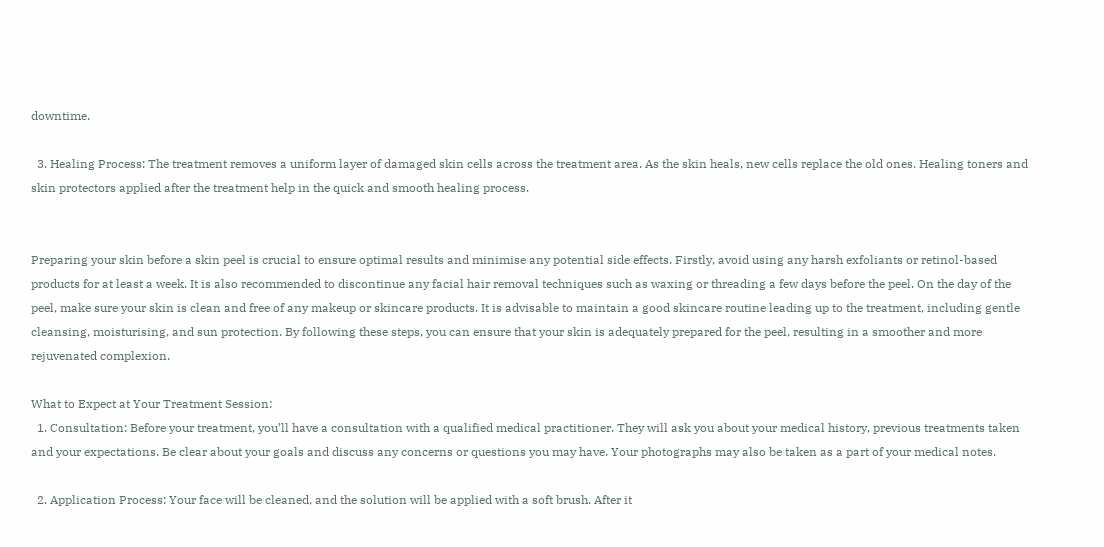downtime.

  3. Healing Process: The treatment removes a uniform layer of damaged skin cells across the treatment area. As the skin heals, new cells replace the old ones. Healing toners and skin protectors applied after the treatment help in the quick and smooth healing process.


Preparing your skin before a skin peel is crucial to ensure optimal results and minimise any potential side effects. Firstly, avoid using any harsh exfoliants or retinol-based products for at least a week. It is also recommended to discontinue any facial hair removal techniques such as waxing or threading a few days before the peel. On the day of the peel, make sure your skin is clean and free of any makeup or skincare products. It is advisable to maintain a good skincare routine leading up to the treatment, including gentle cleansing, moisturising, and sun protection. By following these steps, you can ensure that your skin is adequately prepared for the peel, resulting in a smoother and more rejuvenated complexion.

What to Expect at Your Treatment Session:
  1. Consultation: Before your treatment, you’ll have a consultation with a qualified medical practitioner. They will ask you about your medical history, previous treatments taken and your expectations. Be clear about your goals and discuss any concerns or questions you may have. Your photographs may also be taken as a part of your medical notes.

  2. Application Process: Your face will be cleaned, and the solution will be applied with a soft brush. After it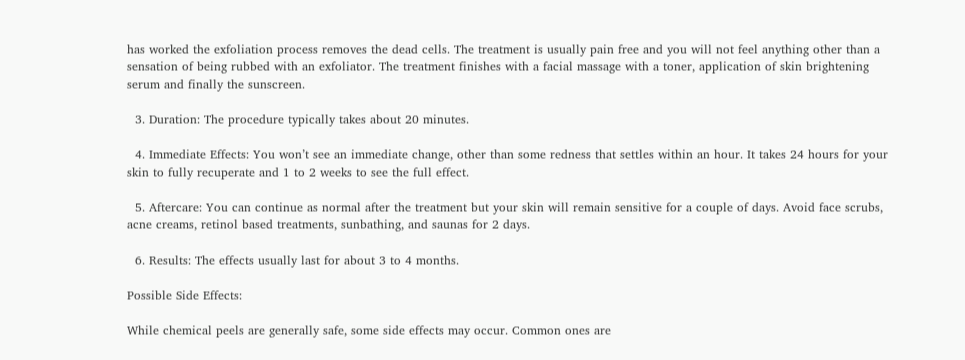has worked the exfoliation process removes the dead cells. The treatment is usually pain free and you will not feel anything other than a sensation of being rubbed with an exfoliator. The treatment finishes with a facial massage with a toner, application of skin brightening serum and finally the sunscreen.

  3. Duration: The procedure typically takes about 20 minutes.

  4. Immediate Effects: You won’t see an immediate change, other than some redness that settles within an hour. It takes 24 hours for your skin to fully recuperate and 1 to 2 weeks to see the full effect.

  5. Aftercare: You can continue as normal after the treatment but your skin will remain sensitive for a couple of days. Avoid face scrubs, acne creams, retinol based treatments, sunbathing, and saunas for 2 days.

  6. Results: The effects usually last for about 3 to 4 months.

Possible Side Effects:

While chemical peels are generally safe, some side effects may occur. Common ones are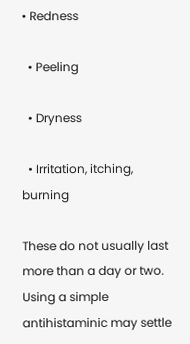• Redness

  • Peeling

  • Dryness

  • Irritation, itching, burning

These do not usually last more than a day or two. Using a simple antihistaminic may settle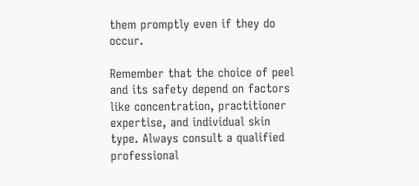them promptly even if they do occur.

Remember that the choice of peel and its safety depend on factors like concentration, practitioner expertise, and individual skin type. Always consult a qualified professional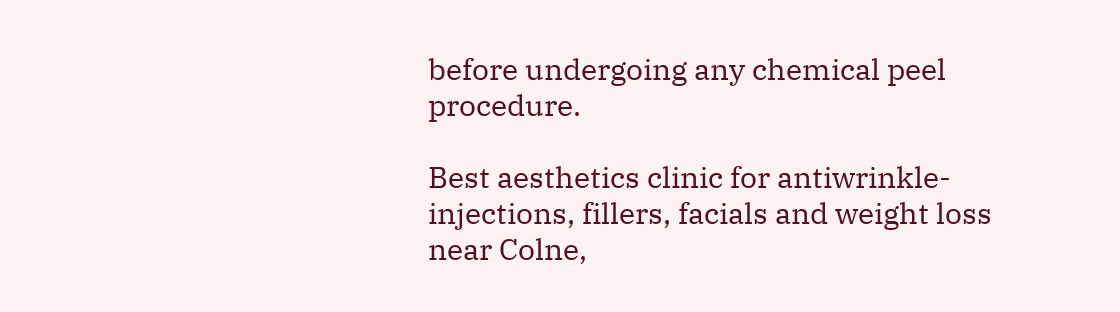before undergoing any chemical peel procedure.

Best aesthetics clinic for antiwrinkle-injections, fillers, facials and weight loss near Colne,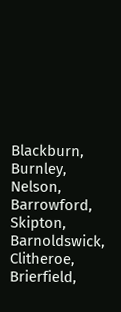Blackburn, Burnley, Nelson, Barrowford, Skipton, Barnoldswick, Clitheroe, Brierfield,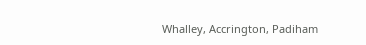Whalley, Accrington, Padiham